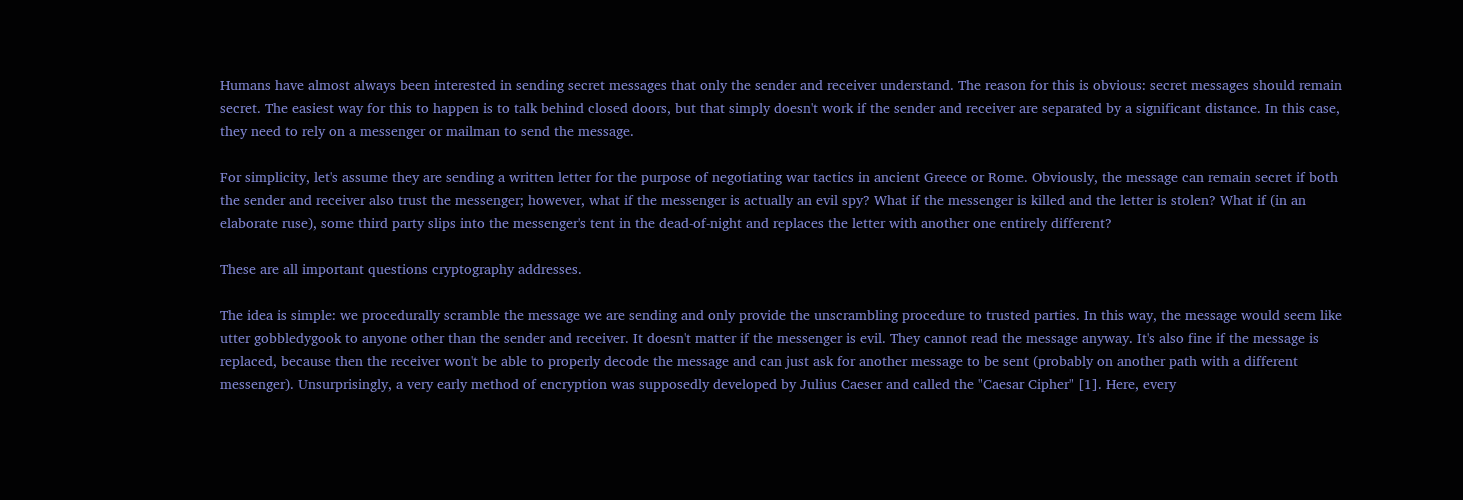Humans have almost always been interested in sending secret messages that only the sender and receiver understand. The reason for this is obvious: secret messages should remain secret. The easiest way for this to happen is to talk behind closed doors, but that simply doesn't work if the sender and receiver are separated by a significant distance. In this case, they need to rely on a messenger or mailman to send the message.

For simplicity, let's assume they are sending a written letter for the purpose of negotiating war tactics in ancient Greece or Rome. Obviously, the message can remain secret if both the sender and receiver also trust the messenger; however, what if the messenger is actually an evil spy? What if the messenger is killed and the letter is stolen? What if (in an elaborate ruse), some third party slips into the messenger's tent in the dead-of-night and replaces the letter with another one entirely different?

These are all important questions cryptography addresses.

The idea is simple: we procedurally scramble the message we are sending and only provide the unscrambling procedure to trusted parties. In this way, the message would seem like utter gobbledygook to anyone other than the sender and receiver. It doesn't matter if the messenger is evil. They cannot read the message anyway. It's also fine if the message is replaced, because then the receiver won't be able to properly decode the message and can just ask for another message to be sent (probably on another path with a different messenger). Unsurprisingly, a very early method of encryption was supposedly developed by Julius Caeser and called the "Caesar Cipher" [1]. Here, every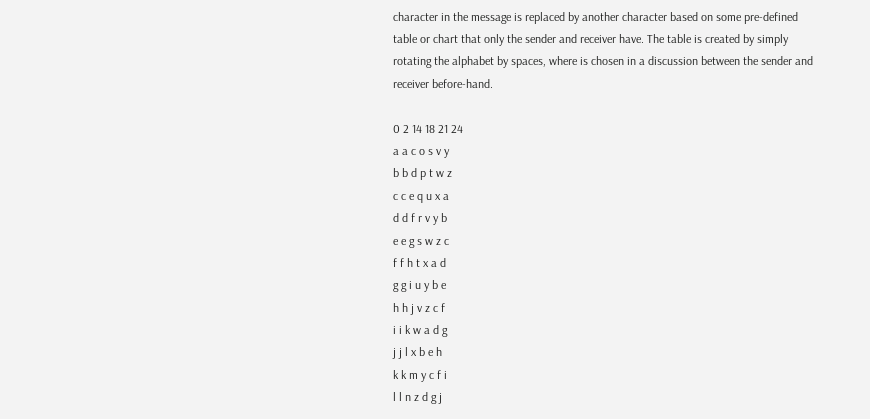character in the message is replaced by another character based on some pre-defined table or chart that only the sender and receiver have. The table is created by simply rotating the alphabet by spaces, where is chosen in a discussion between the sender and receiver before-hand.

0 2 14 18 21 24
a a c o s v y
b b d p t w z
c c e q u x a
d d f r v y b
e e g s w z c
f f h t x a d
g g i u y b e
h h j v z c f
i i k w a d g
j j l x b e h
k k m y c f i
l l n z d g j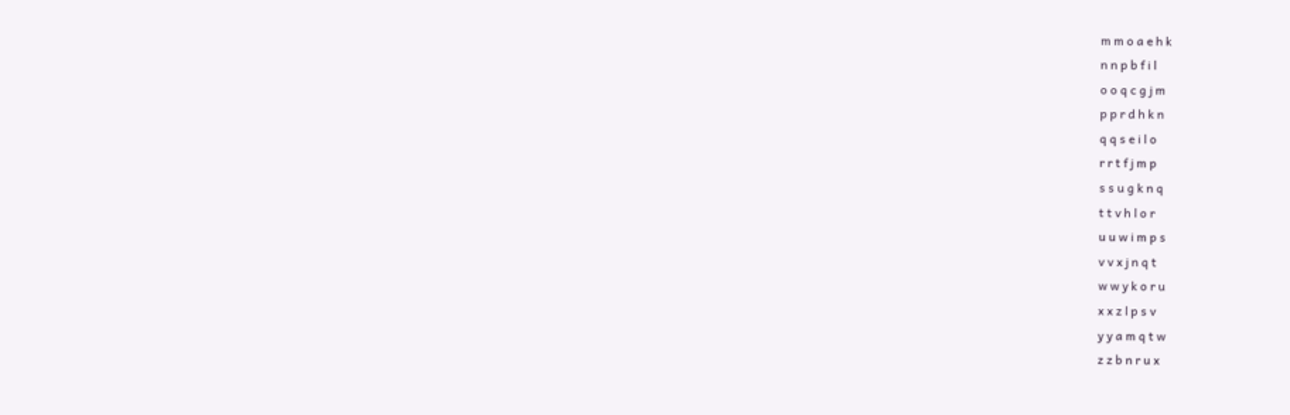m m o a e h k
n n p b f i l
o o q c g j m
p p r d h k n
q q s e i l o
r r t f j m p
s s u g k n q
t t v h l o r
u u w i m p s
v v x j n q t
w w y k o r u
x x z l p s v
y y a m q t w
z z b n r u x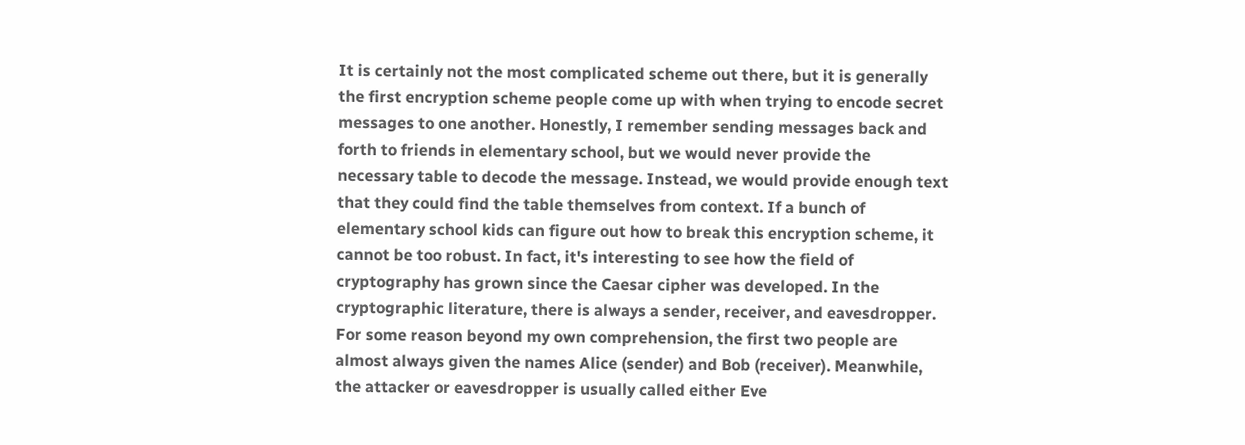It is certainly not the most complicated scheme out there, but it is generally the first encryption scheme people come up with when trying to encode secret messages to one another. Honestly, I remember sending messages back and forth to friends in elementary school, but we would never provide the necessary table to decode the message. Instead, we would provide enough text that they could find the table themselves from context. If a bunch of elementary school kids can figure out how to break this encryption scheme, it cannot be too robust. In fact, it's interesting to see how the field of cryptography has grown since the Caesar cipher was developed. In the cryptographic literature, there is always a sender, receiver, and eavesdropper. For some reason beyond my own comprehension, the first two people are almost always given the names Alice (sender) and Bob (receiver). Meanwhile, the attacker or eavesdropper is usually called either Eve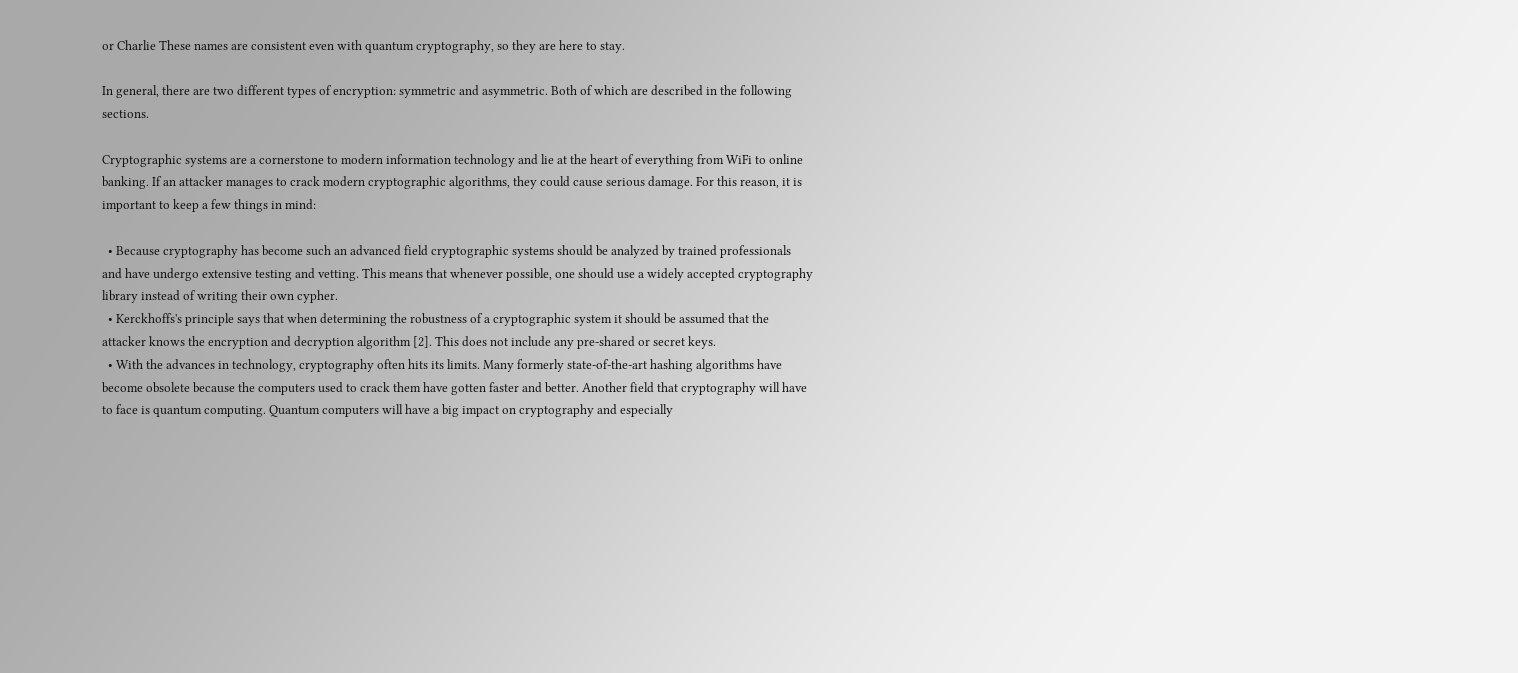or Charlie These names are consistent even with quantum cryptography, so they are here to stay.

In general, there are two different types of encryption: symmetric and asymmetric. Both of which are described in the following sections.

Cryptographic systems are a cornerstone to modern information technology and lie at the heart of everything from WiFi to online banking. If an attacker manages to crack modern cryptographic algorithms, they could cause serious damage. For this reason, it is important to keep a few things in mind:

  • Because cryptography has become such an advanced field cryptographic systems should be analyzed by trained professionals and have undergo extensive testing and vetting. This means that whenever possible, one should use a widely accepted cryptography library instead of writing their own cypher.
  • Kerckhoffs's principle says that when determining the robustness of a cryptographic system it should be assumed that the attacker knows the encryption and decryption algorithm [2]. This does not include any pre-shared or secret keys.
  • With the advances in technology, cryptography often hits its limits. Many formerly state-of-the-art hashing algorithms have become obsolete because the computers used to crack them have gotten faster and better. Another field that cryptography will have to face is quantum computing. Quantum computers will have a big impact on cryptography and especially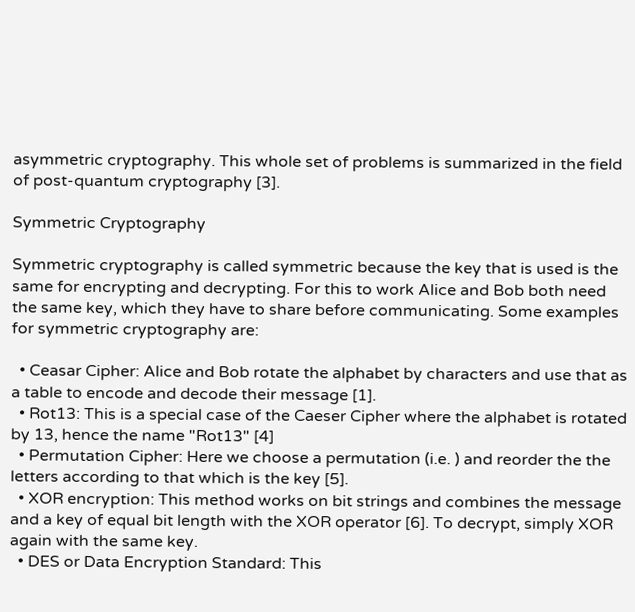asymmetric cryptography. This whole set of problems is summarized in the field of post-quantum cryptography [3].

Symmetric Cryptography

Symmetric cryptography is called symmetric because the key that is used is the same for encrypting and decrypting. For this to work Alice and Bob both need the same key, which they have to share before communicating. Some examples for symmetric cryptography are:

  • Ceasar Cipher: Alice and Bob rotate the alphabet by characters and use that as a table to encode and decode their message [1].
  • Rot13: This is a special case of the Caeser Cipher where the alphabet is rotated by 13, hence the name "Rot13" [4]
  • Permutation Cipher: Here we choose a permutation (i.e. ) and reorder the the letters according to that which is the key [5].
  • XOR encryption: This method works on bit strings and combines the message and a key of equal bit length with the XOR operator [6]. To decrypt, simply XOR again with the same key.
  • DES or Data Encryption Standard: This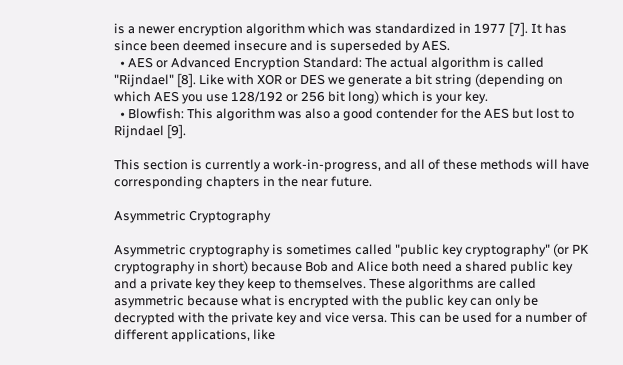is a newer encryption algorithm which was standardized in 1977 [7]. It has since been deemed insecure and is superseded by AES.
  • AES or Advanced Encryption Standard: The actual algorithm is called "Rijndael" [8]. Like with XOR or DES we generate a bit string (depending on which AES you use 128/192 or 256 bit long) which is your key.
  • Blowfish: This algorithm was also a good contender for the AES but lost to Rijndael [9].

This section is currently a work-in-progress, and all of these methods will have corresponding chapters in the near future.

Asymmetric Cryptography

Asymmetric cryptography is sometimes called "public key cryptography" (or PK cryptography in short) because Bob and Alice both need a shared public key and a private key they keep to themselves. These algorithms are called asymmetric because what is encrypted with the public key can only be decrypted with the private key and vice versa. This can be used for a number of different applications, like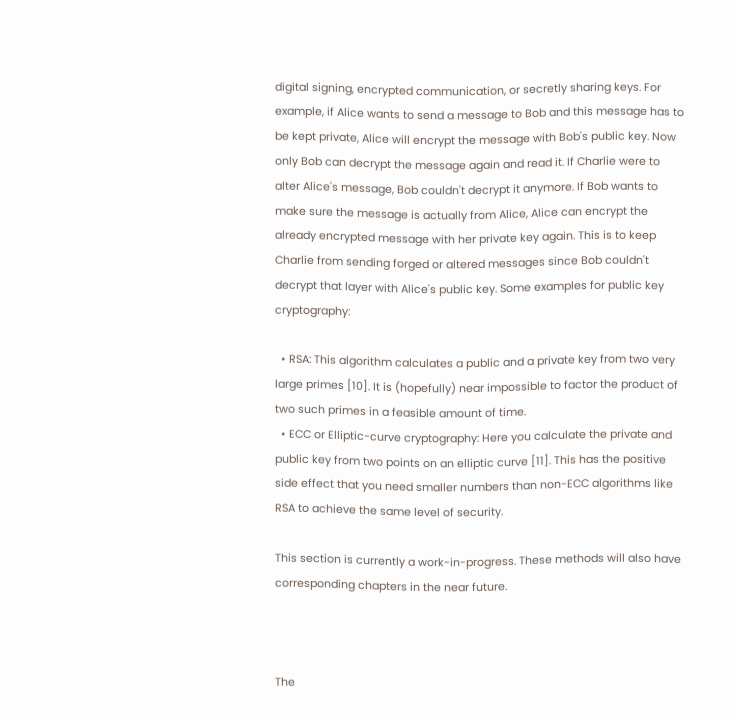digital signing, encrypted communication, or secretly sharing keys. For example, if Alice wants to send a message to Bob and this message has to be kept private, Alice will encrypt the message with Bob's public key. Now only Bob can decrypt the message again and read it. If Charlie were to alter Alice's message, Bob couldn't decrypt it anymore. If Bob wants to make sure the message is actually from Alice, Alice can encrypt the already encrypted message with her private key again. This is to keep Charlie from sending forged or altered messages since Bob couldn't decrypt that layer with Alice's public key. Some examples for public key cryptography:

  • RSA: This algorithm calculates a public and a private key from two very large primes [10]. It is (hopefully) near impossible to factor the product of two such primes in a feasible amount of time.
  • ECC or Elliptic-curve cryptography: Here you calculate the private and public key from two points on an elliptic curve [11]. This has the positive side effect that you need smaller numbers than non-ECC algorithms like RSA to achieve the same level of security.

This section is currently a work-in-progress. These methods will also have corresponding chapters in the near future.



The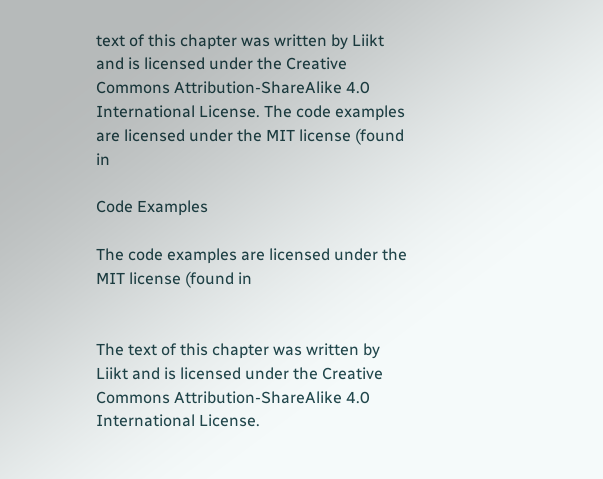text of this chapter was written by Liikt and is licensed under the Creative Commons Attribution-ShareAlike 4.0 International License. The code examples are licensed under the MIT license (found in

Code Examples

The code examples are licensed under the MIT license (found in


The text of this chapter was written by Liikt and is licensed under the Creative Commons Attribution-ShareAlike 4.0 International License.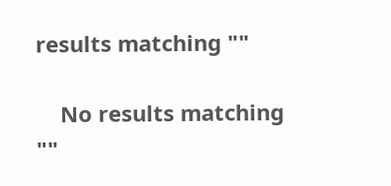results matching ""

    No results matching ""